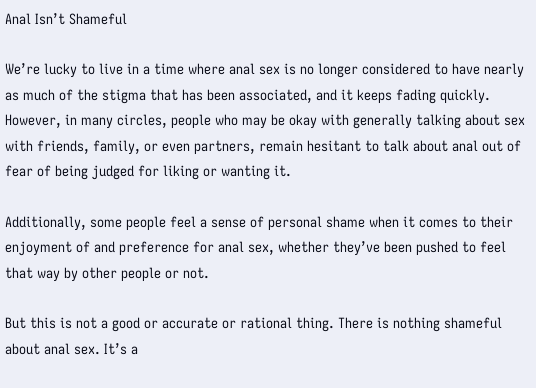Anal Isn’t Shameful

We’re lucky to live in a time where anal sex is no longer considered to have nearly as much of the stigma that has been associated, and it keeps fading quickly. However, in many circles, people who may be okay with generally talking about sex with friends, family, or even partners, remain hesitant to talk about anal out of fear of being judged for liking or wanting it.

Additionally, some people feel a sense of personal shame when it comes to their enjoyment of and preference for anal sex, whether they’ve been pushed to feel that way by other people or not.

But this is not a good or accurate or rational thing. There is nothing shameful about anal sex. It’s a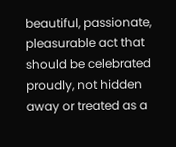beautiful, passionate, pleasurable act that should be celebrated proudly, not hidden away or treated as a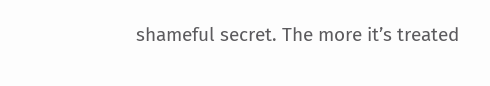shameful secret. The more it’s treated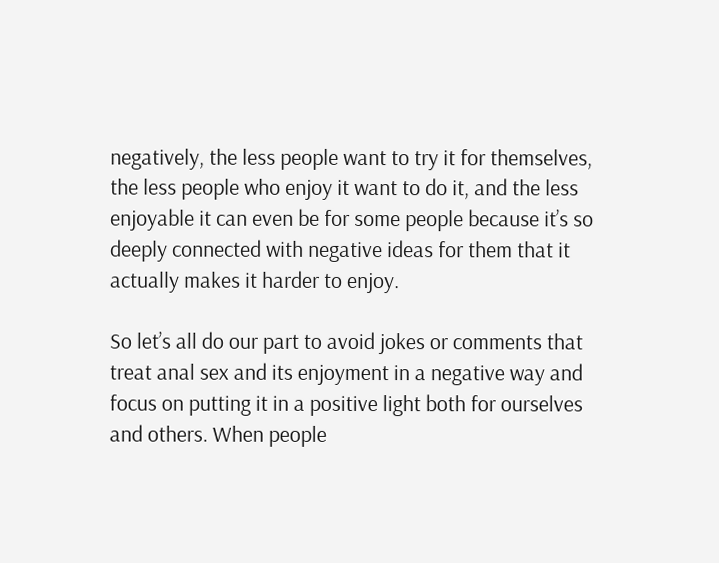negatively, the less people want to try it for themselves, the less people who enjoy it want to do it, and the less enjoyable it can even be for some people because it’s so deeply connected with negative ideas for them that it actually makes it harder to enjoy.

So let’s all do our part to avoid jokes or comments that treat anal sex and its enjoyment in a negative way and focus on putting it in a positive light both for ourselves and others. When people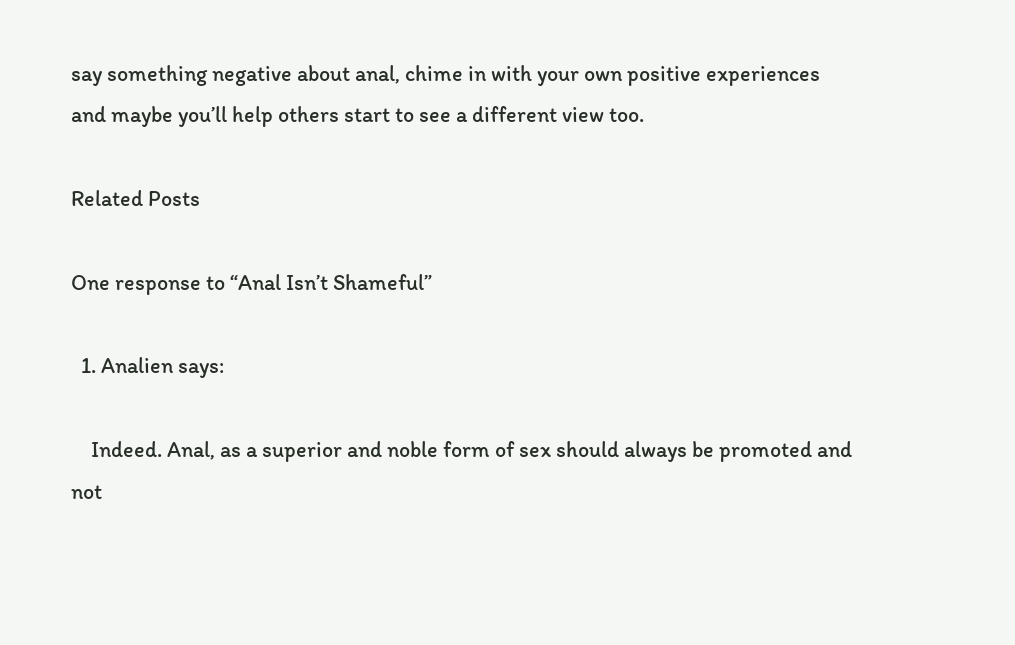say something negative about anal, chime in with your own positive experiences and maybe you’ll help others start to see a different view too.

Related Posts

One response to “Anal Isn’t Shameful”

  1. Analien says:

    Indeed. Anal, as a superior and noble form of sex should always be promoted and not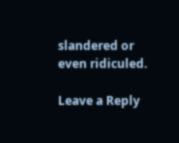slandered or even ridiculed.

Leave a Reply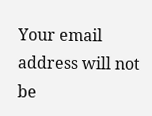Your email address will not be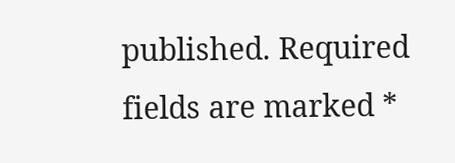published. Required fields are marked *